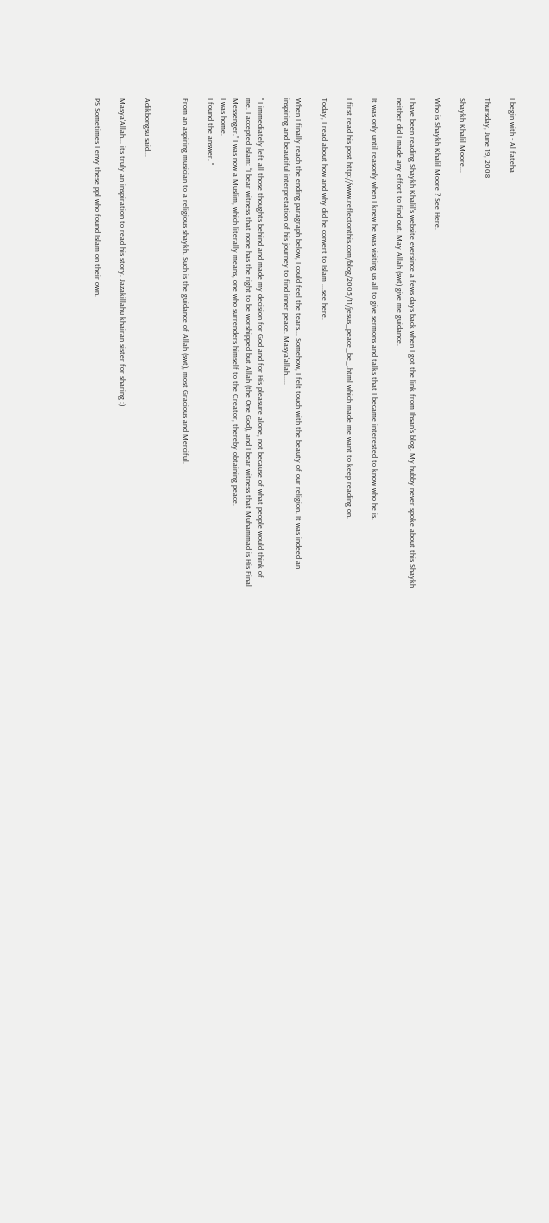I begin with - Al fateha

Thursday, June 19, 2008

Shaykh Khalil Moore...

Who is Shaykh Khalil Moore ? See Here.

I have been reading Shaykh Khalil's website eversince a fews days back when I got the link from Ihsan's blog. My hubby never spoke about this Shaykh neither did I made any effort to find out. May Allah (swt) give me guidance.

It was only until reasonly when I knew he was visiting us all to give sermons and talks that I became interested to know who he is.

I first read his post http://www.reflectonthis.com/blog/2005/11/jesus_peace_be_.html which made me want to keep reading on.

Today, I read about how and why did he convert to Islam ...see here.

When I finally reach the ending paragraph below, I could feel the tears... Somehow, I felt touch with the beauty of our religion. It was indeed an inspiring and beautiful interpretation of his journey to find inner peace. Masya'allah.....

" I immediately left all those thoughts behind and made my decision for God and for His pleasure alone, not because of what people would think of me. I accepted Islam: “I bear witness that none has the right to be worshipped but Allah (the One God), and I bear witness that Muhammad is His Final Messenger.” I was now a Muslim, which literally means, one who surrenders himself to the Creator, thereby obtaining peace.
I was home.
I found the answer. "

From an aspiring musician to a religious shaykh. Such is the guidance of Allah (swt), most Gracious and Merciful.


Adikbongsu said...

Masya'Allah... its truly an inspiration to read his story. Jazakillahu khairan sister for sharing :)

PS Sometimes I envy these ppl who found Islam on their own.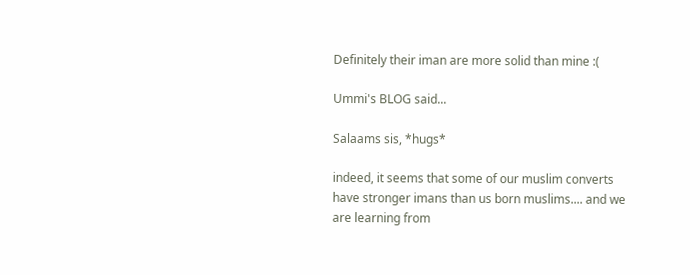Definitely their iman are more solid than mine :(

Ummi's BLOG said...

Salaams sis, *hugs*

indeed, it seems that some of our muslim converts have stronger imans than us born muslims.... and we are learning from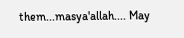them...masya'allah.... May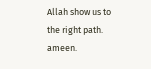Allah show us to the right path. ameen.